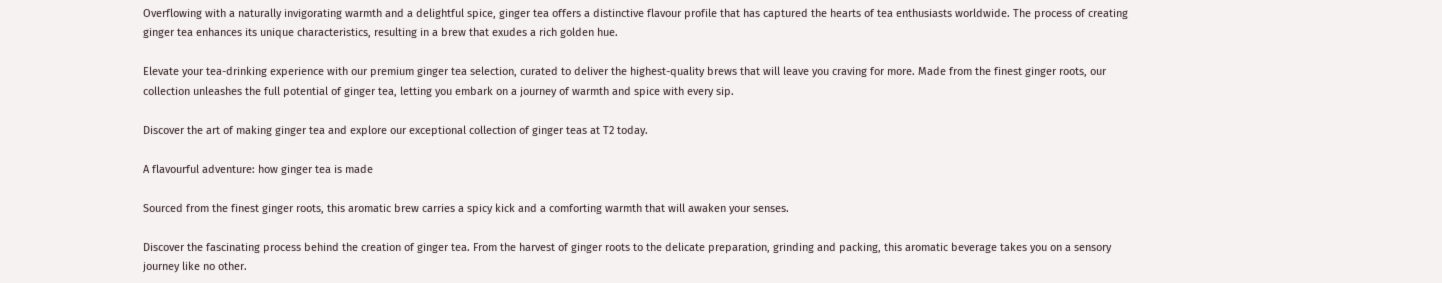Overflowing with a naturally invigorating warmth and a delightful spice, ginger tea offers a distinctive flavour profile that has captured the hearts of tea enthusiasts worldwide. The process of creating ginger tea enhances its unique characteristics, resulting in a brew that exudes a rich golden hue.

Elevate your tea-drinking experience with our premium ginger tea selection, curated to deliver the highest-quality brews that will leave you craving for more. Made from the finest ginger roots, our collection unleashes the full potential of ginger tea, letting you embark on a journey of warmth and spice with every sip.

Discover the art of making ginger tea and explore our exceptional collection of ginger teas at T2 today.

A flavourful adventure: how ginger tea is made

Sourced from the finest ginger roots, this aromatic brew carries a spicy kick and a comforting warmth that will awaken your senses.

Discover the fascinating process behind the creation of ginger tea. From the harvest of ginger roots to the delicate preparation, grinding and packing, this aromatic beverage takes you on a sensory journey like no other.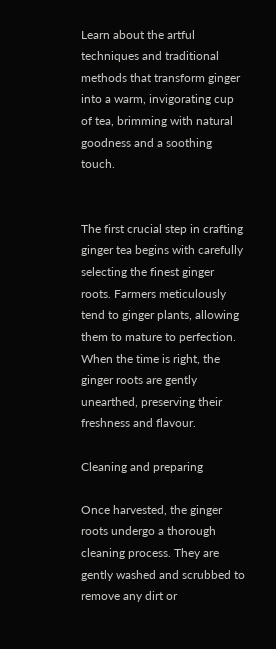Learn about the artful techniques and traditional methods that transform ginger into a warm, invigorating cup of tea, brimming with natural goodness and a soothing touch.


The first crucial step in crafting ginger tea begins with carefully selecting the finest ginger roots. Farmers meticulously tend to ginger plants, allowing them to mature to perfection. When the time is right, the ginger roots are gently unearthed, preserving their freshness and flavour.

Cleaning and preparing

Once harvested, the ginger roots undergo a thorough cleaning process. They are gently washed and scrubbed to remove any dirt or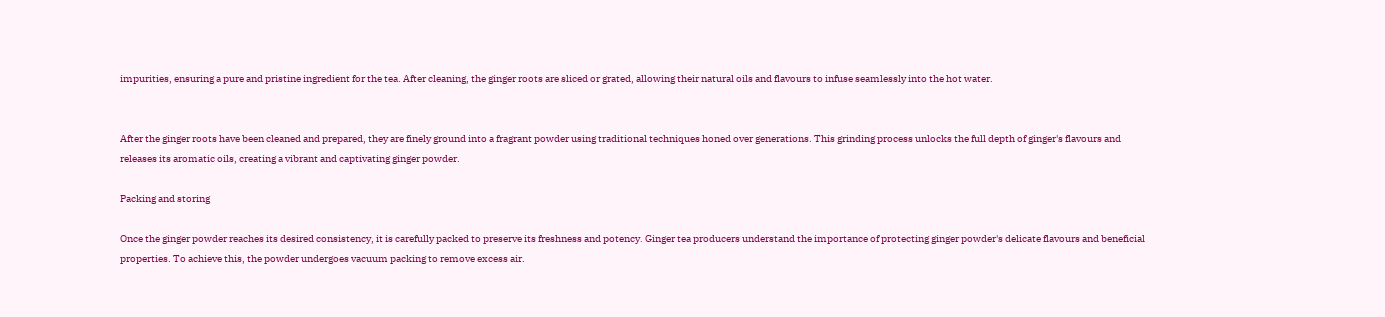impurities, ensuring a pure and pristine ingredient for the tea. After cleaning, the ginger roots are sliced or grated, allowing their natural oils and flavours to infuse seamlessly into the hot water.


After the ginger roots have been cleaned and prepared, they are finely ground into a fragrant powder using traditional techniques honed over generations. This grinding process unlocks the full depth of ginger's flavours and releases its aromatic oils, creating a vibrant and captivating ginger powder.

Packing and storing

Once the ginger powder reaches its desired consistency, it is carefully packed to preserve its freshness and potency. Ginger tea producers understand the importance of protecting ginger powder's delicate flavours and beneficial properties. To achieve this, the powder undergoes vacuum packing to remove excess air.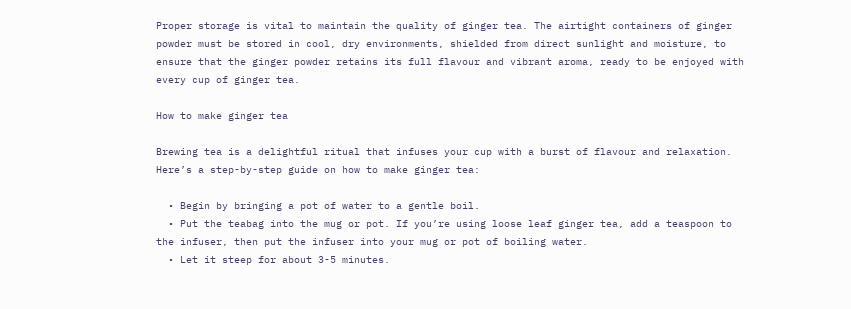Proper storage is vital to maintain the quality of ginger tea. The airtight containers of ginger powder must be stored in cool, dry environments, shielded from direct sunlight and moisture, to ensure that the ginger powder retains its full flavour and vibrant aroma, ready to be enjoyed with every cup of ginger tea.

How to make ginger tea

Brewing tea is a delightful ritual that infuses your cup with a burst of flavour and relaxation. Here’s a step-by-step guide on how to make ginger tea:

  • Begin by bringing a pot of water to a gentle boil.
  • Put the teabag into the mug or pot. If you’re using loose leaf ginger tea, add a teaspoon to the infuser, then put the infuser into your mug or pot of boiling water.
  • Let it steep for about 3-5 minutes.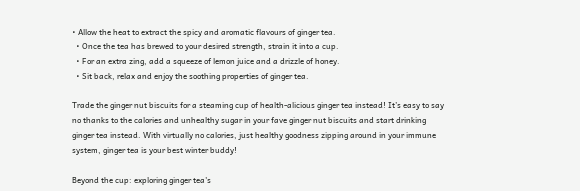• Allow the heat to extract the spicy and aromatic flavours of ginger tea.
  • Once the tea has brewed to your desired strength, strain it into a cup.
  • For an extra zing, add a squeeze of lemon juice and a drizzle of honey.
  • Sit back, relax and enjoy the soothing properties of ginger tea.

Trade the ginger nut biscuits for a steaming cup of health-alicious ginger tea instead! It’s easy to say no thanks to the calories and unhealthy sugar in your fave ginger nut biscuits and start drinking ginger tea instead. With virtually no calories, just healthy goodness zipping around in your immune system, ginger tea is your best winter buddy!

Beyond the cup: exploring ginger tea's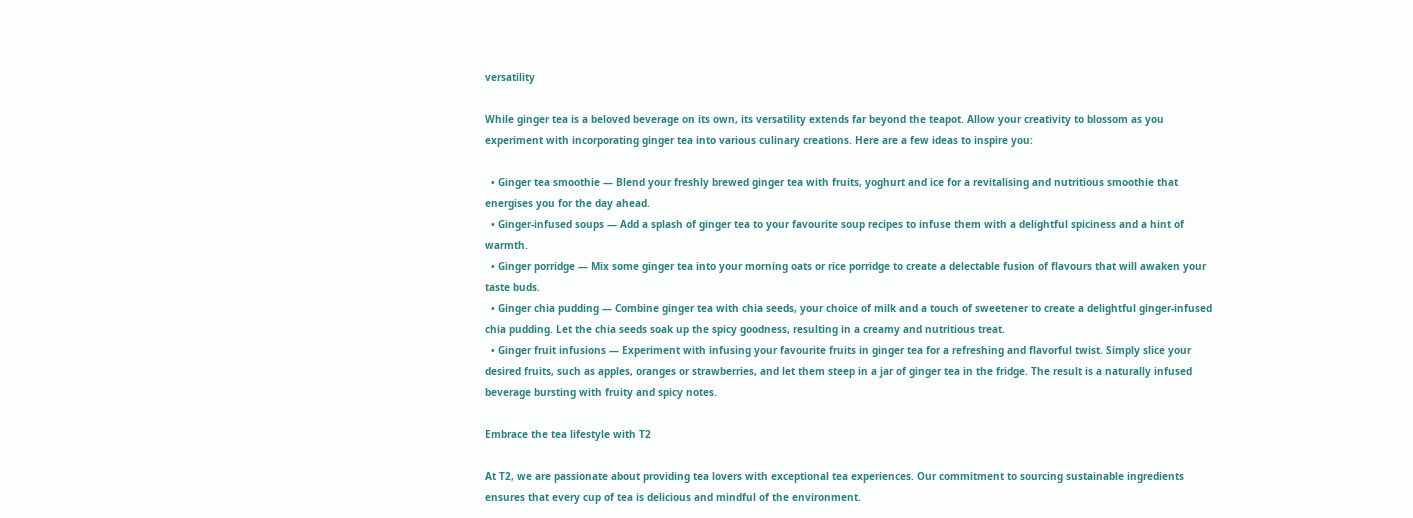versatility

While ginger tea is a beloved beverage on its own, its versatility extends far beyond the teapot. Allow your creativity to blossom as you experiment with incorporating ginger tea into various culinary creations. Here are a few ideas to inspire you:

  • Ginger tea smoothie — Blend your freshly brewed ginger tea with fruits, yoghurt and ice for a revitalising and nutritious smoothie that energises you for the day ahead.
  • Ginger-infused soups — Add a splash of ginger tea to your favourite soup recipes to infuse them with a delightful spiciness and a hint of warmth.
  • Ginger porridge — Mix some ginger tea into your morning oats or rice porridge to create a delectable fusion of flavours that will awaken your taste buds.
  • Ginger chia pudding — Combine ginger tea with chia seeds, your choice of milk and a touch of sweetener to create a delightful ginger-infused chia pudding. Let the chia seeds soak up the spicy goodness, resulting in a creamy and nutritious treat.
  • Ginger fruit infusions — Experiment with infusing your favourite fruits in ginger tea for a refreshing and flavorful twist. Simply slice your desired fruits, such as apples, oranges or strawberries, and let them steep in a jar of ginger tea in the fridge. The result is a naturally infused beverage bursting with fruity and spicy notes.

Embrace the tea lifestyle with T2

At T2, we are passionate about providing tea lovers with exceptional tea experiences. Our commitment to sourcing sustainable ingredients ensures that every cup of tea is delicious and mindful of the environment.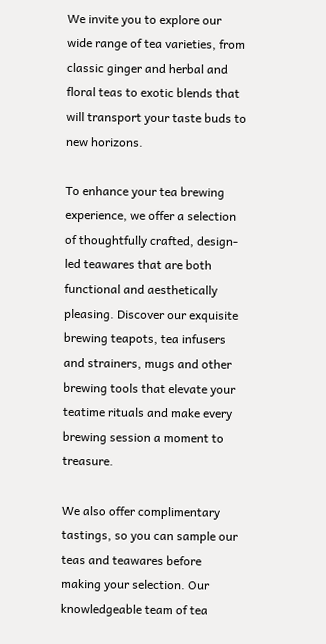We invite you to explore our wide range of tea varieties, from classic ginger and herbal and floral teas to exotic blends that will transport your taste buds to new horizons.

To enhance your tea brewing experience, we offer a selection of thoughtfully crafted, design-led teawares that are both functional and aesthetically pleasing. Discover our exquisite brewing teapots, tea infusers and strainers, mugs and other brewing tools that elevate your teatime rituals and make every brewing session a moment to treasure.

We also offer complimentary tastings, so you can sample our teas and teawares before making your selection. Our knowledgeable team of tea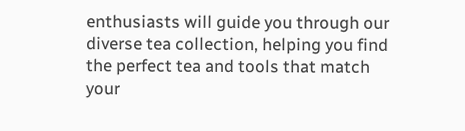enthusiasts will guide you through our diverse tea collection, helping you find the perfect tea and tools that match your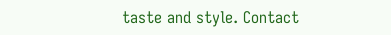taste and style. Contact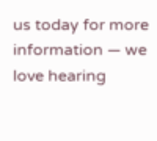us today for more information — we love hearing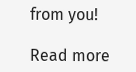from you!

Read more